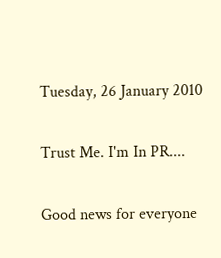Tuesday, 26 January 2010

Trust Me. I'm In PR....

Good news for everyone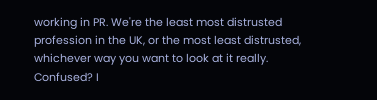working in PR. We're the least most distrusted profession in the UK, or the most least distrusted, whichever way you want to look at it really. Confused? I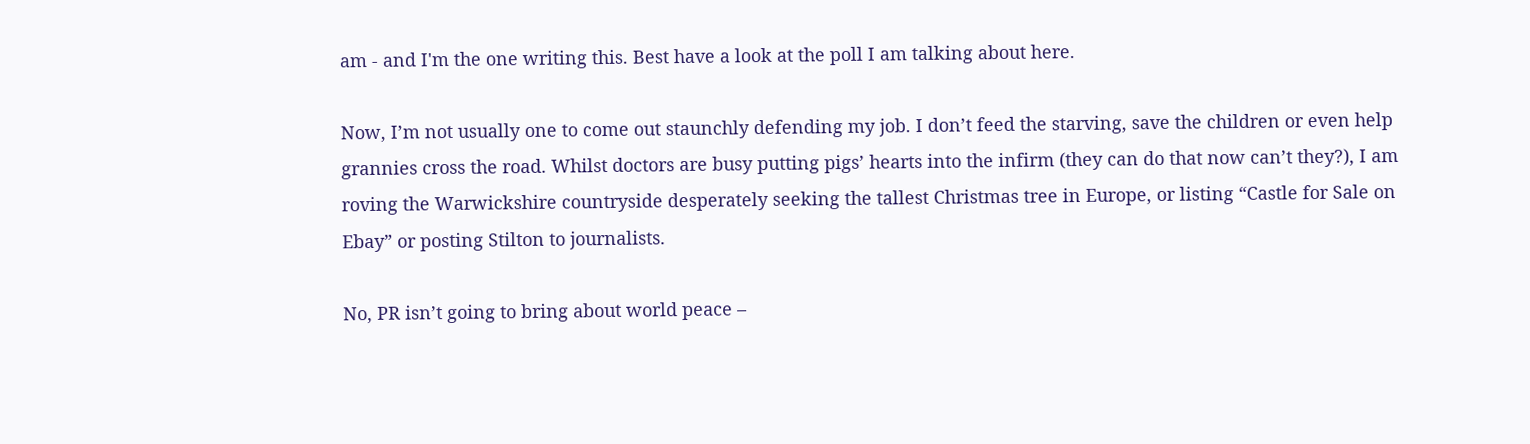am - and I'm the one writing this. Best have a look at the poll I am talking about here.

Now, I’m not usually one to come out staunchly defending my job. I don’t feed the starving, save the children or even help grannies cross the road. Whilst doctors are busy putting pigs’ hearts into the infirm (they can do that now can’t they?), I am roving the Warwickshire countryside desperately seeking the tallest Christmas tree in Europe, or listing “Castle for Sale on Ebay” or posting Stilton to journalists.

No, PR isn’t going to bring about world peace –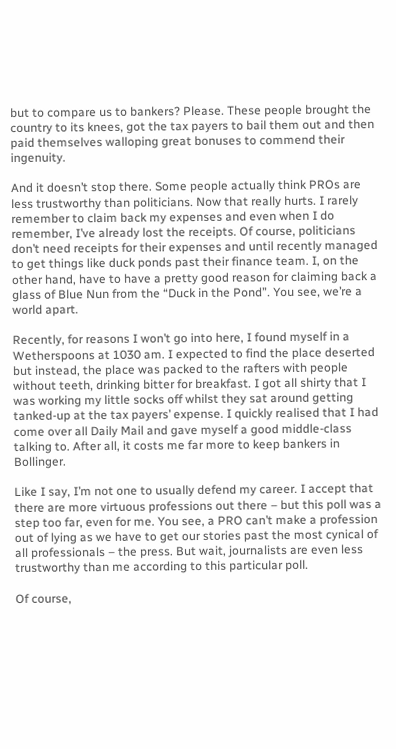but to compare us to bankers? Please. These people brought the country to its knees, got the tax payers to bail them out and then paid themselves walloping great bonuses to commend their ingenuity.

And it doesn’t stop there. Some people actually think PROs are less trustworthy than politicians. Now that really hurts. I rarely remember to claim back my expenses and even when I do remember, I’ve already lost the receipts. Of course, politicians don’t need receipts for their expenses and until recently managed to get things like duck ponds past their finance team. I, on the other hand, have to have a pretty good reason for claiming back a glass of Blue Nun from the “Duck in the Pond”. You see, we’re a world apart.

Recently, for reasons I won’t go into here, I found myself in a Wetherspoons at 1030 am. I expected to find the place deserted but instead, the place was packed to the rafters with people without teeth, drinking bitter for breakfast. I got all shirty that I was working my little socks off whilst they sat around getting tanked-up at the tax payers’ expense. I quickly realised that I had come over all Daily Mail and gave myself a good middle-class talking to. After all, it costs me far more to keep bankers in Bollinger.

Like I say, I’m not one to usually defend my career. I accept that there are more virtuous professions out there – but this poll was a step too far, even for me. You see, a PRO can’t make a profession out of lying as we have to get our stories past the most cynical of all professionals – the press. But wait, journalists are even less trustworthy than me according to this particular poll.

Of course,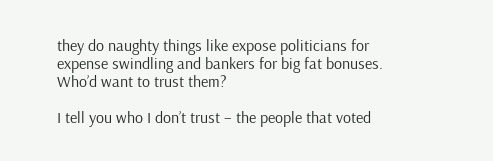they do naughty things like expose politicians for expense swindling and bankers for big fat bonuses. Who’d want to trust them?

I tell you who I don’t trust – the people that voted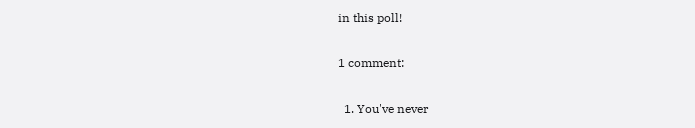in this poll!

1 comment:

  1. You've never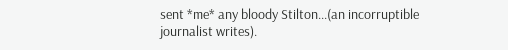sent *me* any bloody Stilton...(an incorruptible journalist writes).